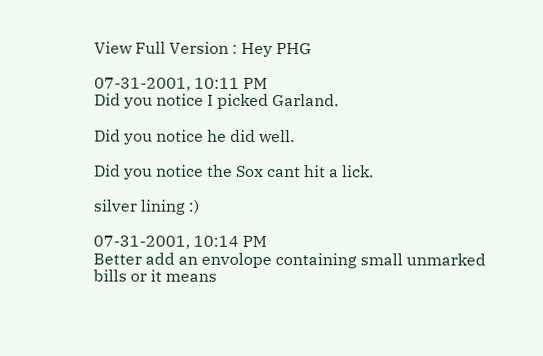View Full Version : Hey PHG

07-31-2001, 10:11 PM
Did you notice I picked Garland.

Did you notice he did well.

Did you notice the Sox cant hit a lick.

silver lining :)

07-31-2001, 10:14 PM
Better add an envolope containing small unmarked bills or it means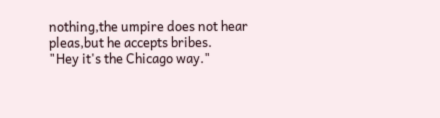nothing,the umpire does not hear pleas,but he accepts bribes.
"Hey it's the Chicago way."